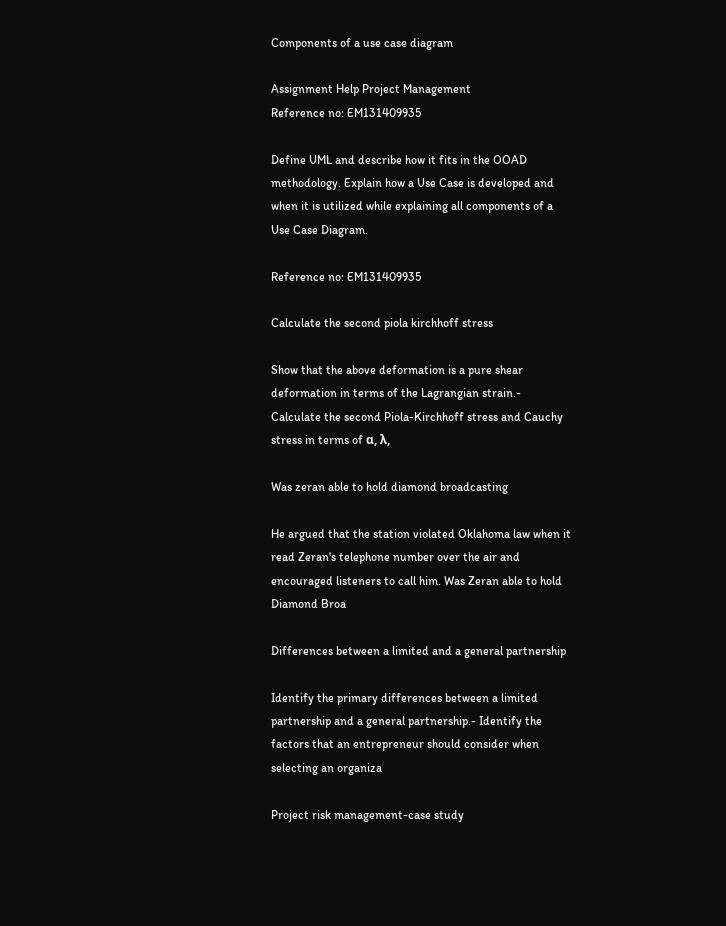Components of a use case diagram

Assignment Help Project Management
Reference no: EM131409935

Define UML and describe how it fits in the OOAD methodology. Explain how a Use Case is developed and when it is utilized while explaining all components of a Use Case Diagram.

Reference no: EM131409935

Calculate the second piola kirchhoff stress

Show that the above deformation is a pure shear deformation in terms of the Lagrangian strain.- Calculate the second Piola-Kirchhoff stress and Cauchy stress in terms of α, λ,

Was zeran able to hold diamond broadcasting

He argued that the station violated Oklahoma law when it read Zeran's telephone number over the air and encouraged listeners to call him. Was Zeran able to hold Diamond Broa

Differences between a limited and a general partnership

Identify the primary differences between a limited partnership and a general partnership.- Identify the factors that an entrepreneur should consider when selecting an organiza

Project risk management-case study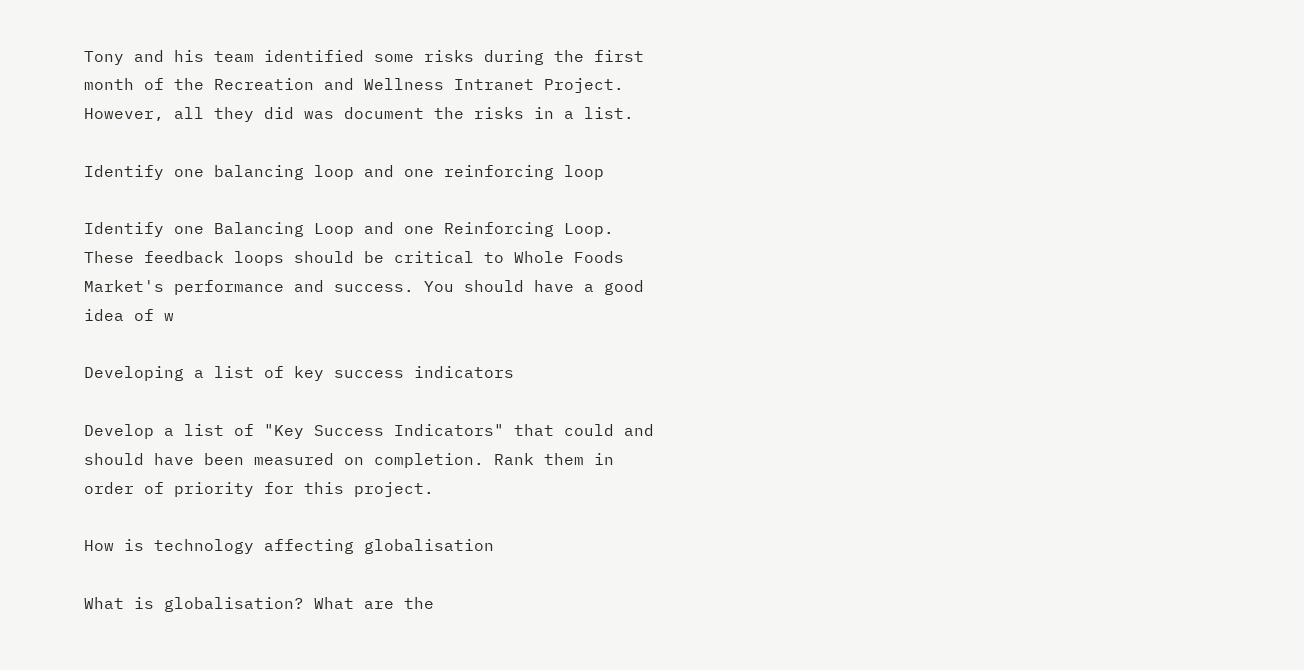Tony and his team identified some risks during the first month of the Recreation and Wellness Intranet Project. However, all they did was document the risks in a list.

Identify one balancing loop and one reinforcing loop

Identify one Balancing Loop and one Reinforcing Loop. These feedback loops should be critical to Whole Foods Market's performance and success. You should have a good idea of w

Developing a list of key success indicators

Develop a list of "Key Success Indicators" that could and should have been measured on completion. Rank them in order of priority for this project.

How is technology affecting globalisation

What is globalisation? What are the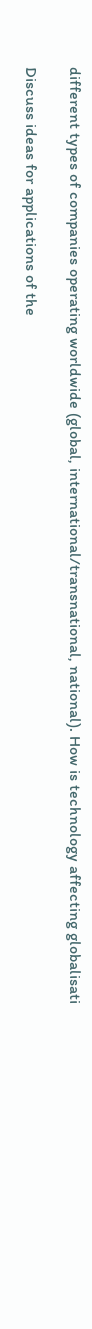different types of companies operating worldwide (global, international/transnational, national). How is technology affecting globalisati

Discuss ideas for applications of the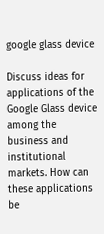google glass device

Discuss ideas for applications of the Google Glass device among the business and institutional markets. How can these applications be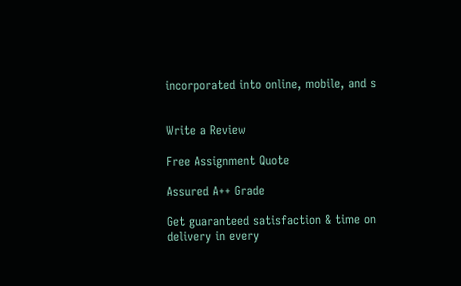incorporated into online, mobile, and s


Write a Review

Free Assignment Quote

Assured A++ Grade

Get guaranteed satisfaction & time on delivery in every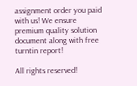assignment order you paid with us! We ensure premium quality solution document along with free turntin report!

All rights reserved!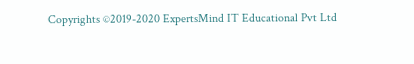Copyrights ©2019-2020 ExpertsMind IT Educational Pvt Ltd